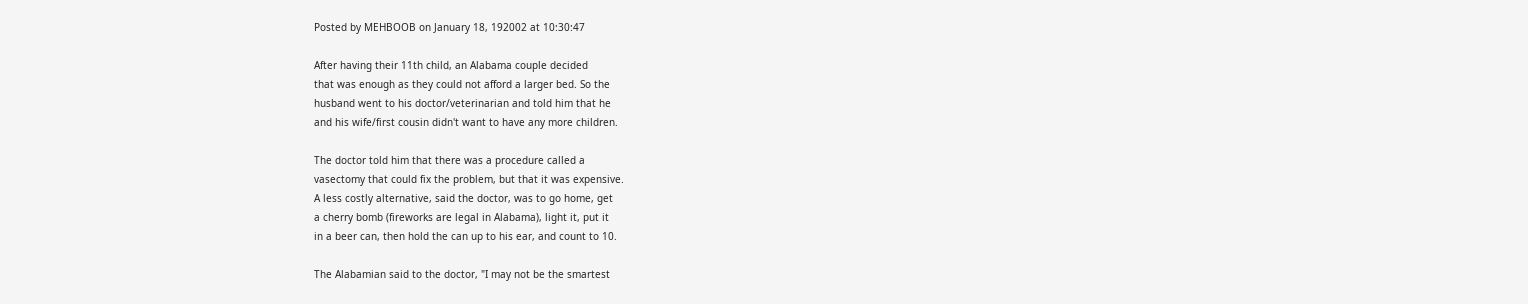Posted by MEHBOOB on January 18, 192002 at 10:30:47

After having their 11th child, an Alabama couple decided
that was enough as they could not afford a larger bed. So the
husband went to his doctor/veterinarian and told him that he
and his wife/first cousin didn't want to have any more children.

The doctor told him that there was a procedure called a
vasectomy that could fix the problem, but that it was expensive.
A less costly alternative, said the doctor, was to go home, get
a cherry bomb (fireworks are legal in Alabama), light it, put it
in a beer can, then hold the can up to his ear, and count to 10.

The Alabamian said to the doctor, "I may not be the smartest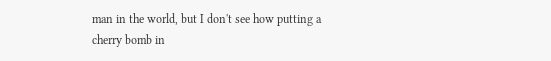man in the world, but I don't see how putting a cherry bomb in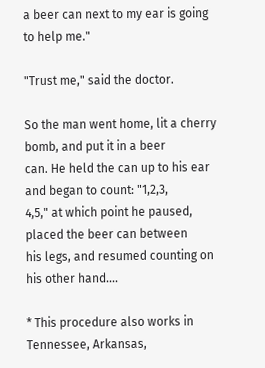a beer can next to my ear is going to help me."

"Trust me," said the doctor.

So the man went home, lit a cherry bomb, and put it in a beer
can. He held the can up to his ear and began to count: "1,2,3,
4,5," at which point he paused, placed the beer can between
his legs, and resumed counting on his other hand....

* This procedure also works in Tennessee, Arkansas,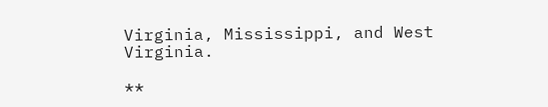Virginia, Mississippi, and West Virginia.

**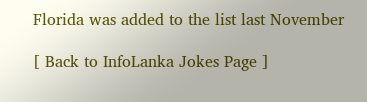Florida was added to the list last November

[ Back to InfoLanka Jokes Page ]